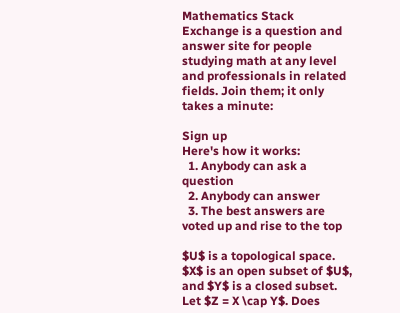Mathematics Stack Exchange is a question and answer site for people studying math at any level and professionals in related fields. Join them; it only takes a minute:

Sign up
Here's how it works:
  1. Anybody can ask a question
  2. Anybody can answer
  3. The best answers are voted up and rise to the top

$U$ is a topological space. $X$ is an open subset of $U$, and $Y$ is a closed subset. Let $Z = X \cap Y$. Does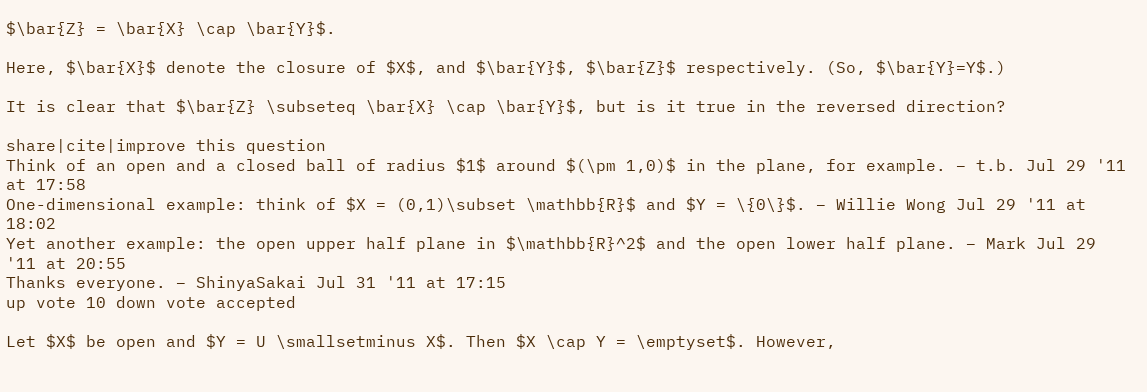$\bar{Z} = \bar{X} \cap \bar{Y}$.

Here, $\bar{X}$ denote the closure of $X$, and $\bar{Y}$, $\bar{Z}$ respectively. (So, $\bar{Y}=Y$.)

It is clear that $\bar{Z} \subseteq \bar{X} \cap \bar{Y}$, but is it true in the reversed direction?

share|cite|improve this question
Think of an open and a closed ball of radius $1$ around $(\pm 1,0)$ in the plane, for example. – t.b. Jul 29 '11 at 17:58
One-dimensional example: think of $X = (0,1)\subset \mathbb{R}$ and $Y = \{0\}$. – Willie Wong Jul 29 '11 at 18:02
Yet another example: the open upper half plane in $\mathbb{R}^2$ and the open lower half plane. – Mark Jul 29 '11 at 20:55
Thanks everyone. – ShinyaSakai Jul 31 '11 at 17:15
up vote 10 down vote accepted

Let $X$ be open and $Y = U \smallsetminus X$. Then $X \cap Y = \emptyset$. However,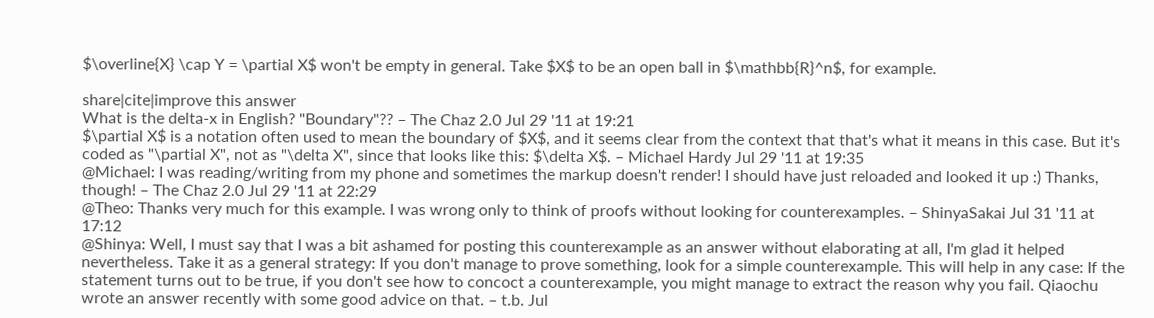$\overline{X} \cap Y = \partial X$ won't be empty in general. Take $X$ to be an open ball in $\mathbb{R}^n$, for example.

share|cite|improve this answer
What is the delta-x in English? "Boundary"?? – The Chaz 2.0 Jul 29 '11 at 19:21
$\partial X$ is a notation often used to mean the boundary of $X$, and it seems clear from the context that that's what it means in this case. But it's coded as "\partial X", not as "\delta X", since that looks like this: $\delta X$. – Michael Hardy Jul 29 '11 at 19:35
@Michael: I was reading/writing from my phone and sometimes the markup doesn't render! I should have just reloaded and looked it up :) Thanks, though! – The Chaz 2.0 Jul 29 '11 at 22:29
@Theo: Thanks very much for this example. I was wrong only to think of proofs without looking for counterexamples. – ShinyaSakai Jul 31 '11 at 17:12
@Shinya: Well, I must say that I was a bit ashamed for posting this counterexample as an answer without elaborating at all, I'm glad it helped nevertheless. Take it as a general strategy: If you don't manage to prove something, look for a simple counterexample. This will help in any case: If the statement turns out to be true, if you don't see how to concoct a counterexample, you might manage to extract the reason why you fail. Qiaochu wrote an answer recently with some good advice on that. – t.b. Jul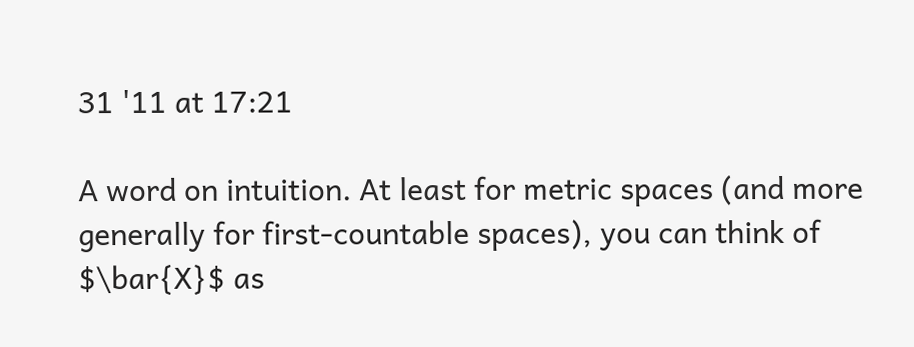31 '11 at 17:21

A word on intuition. At least for metric spaces (and more generally for first-countable spaces), you can think of $\bar{X}$ as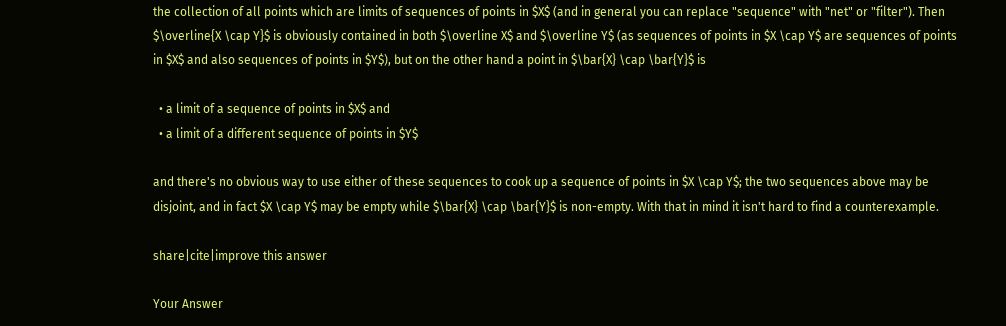the collection of all points which are limits of sequences of points in $X$ (and in general you can replace "sequence" with "net" or "filter"). Then $\overline{X \cap Y}$ is obviously contained in both $\overline X$ and $\overline Y$ (as sequences of points in $X \cap Y$ are sequences of points in $X$ and also sequences of points in $Y$), but on the other hand a point in $\bar{X} \cap \bar{Y}$ is

  • a limit of a sequence of points in $X$ and
  • a limit of a different sequence of points in $Y$

and there's no obvious way to use either of these sequences to cook up a sequence of points in $X \cap Y$; the two sequences above may be disjoint, and in fact $X \cap Y$ may be empty while $\bar{X} \cap \bar{Y}$ is non-empty. With that in mind it isn't hard to find a counterexample.

share|cite|improve this answer

Your Answer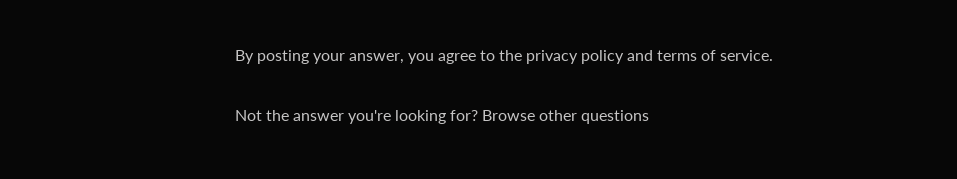By posting your answer, you agree to the privacy policy and terms of service.

Not the answer you're looking for? Browse other questions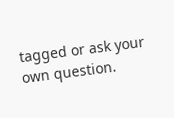tagged or ask your own question.